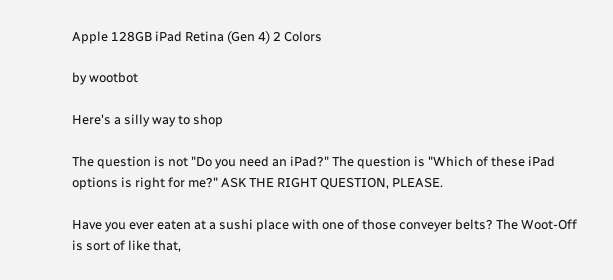Apple 128GB iPad Retina (Gen 4) 2 Colors

by wootbot

Here's a silly way to shop

The question is not "Do you need an iPad?" The question is "Which of these iPad options is right for me?" ASK THE RIGHT QUESTION, PLEASE.

Have you ever eaten at a sushi place with one of those conveyer belts? The Woot-Off is sort of like that,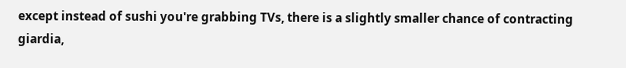except instead of sushi you're grabbing TVs, there is a slightly smaller chance of contracting giardia,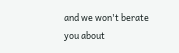and we won't berate you about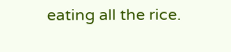eating all the rice.